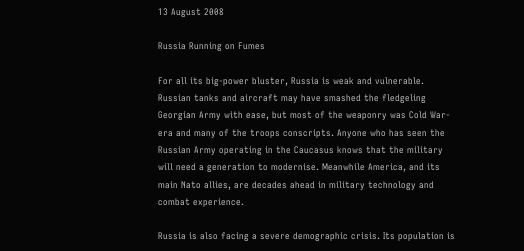13 August 2008

Russia Running on Fumes

For all its big-power bluster, Russia is weak and vulnerable. Russian tanks and aircraft may have smashed the fledgeling Georgian Army with ease, but most of the weaponry was Cold War-era and many of the troops conscripts. Anyone who has seen the Russian Army operating in the Caucasus knows that the military will need a generation to modernise. Meanwhile America, and its main Nato allies, are decades ahead in military technology and combat experience.

Russia is also facing a severe demographic crisis. Its population is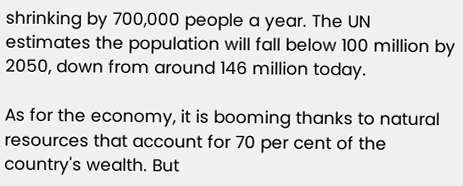shrinking by 700,000 people a year. The UN estimates the population will fall below 100 million by 2050, down from around 146 million today.

As for the economy, it is booming thanks to natural resources that account for 70 per cent of the country's wealth. But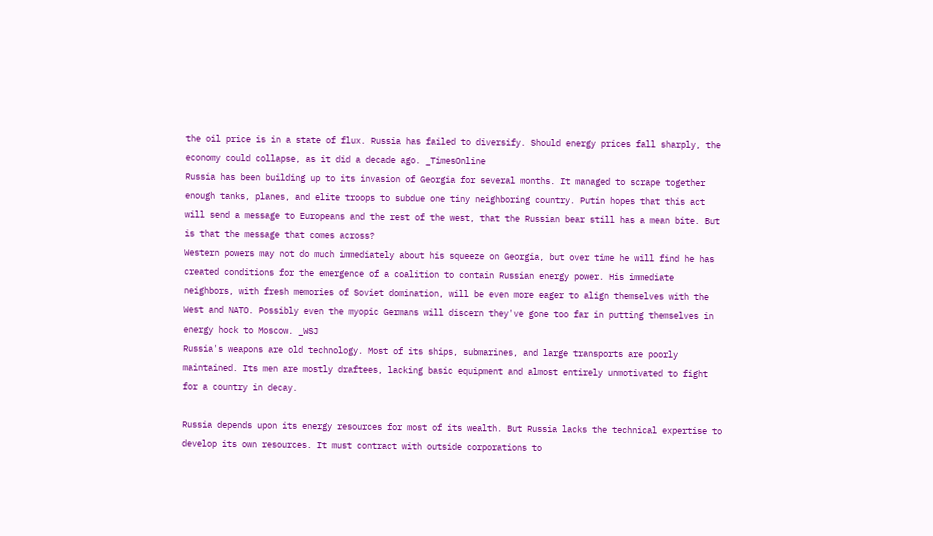the oil price is in a state of flux. Russia has failed to diversify. Should energy prices fall sharply, the economy could collapse, as it did a decade ago. _TimesOnline
Russia has been building up to its invasion of Georgia for several months. It managed to scrape together enough tanks, planes, and elite troops to subdue one tiny neighboring country. Putin hopes that this act will send a message to Europeans and the rest of the west, that the Russian bear still has a mean bite. But is that the message that comes across?
Western powers may not do much immediately about his squeeze on Georgia, but over time he will find he has created conditions for the emergence of a coalition to contain Russian energy power. His immediate neighbors, with fresh memories of Soviet domination, will be even more eager to align themselves with the West and NATO. Possibly even the myopic Germans will discern they've gone too far in putting themselves in energy hock to Moscow. _WSJ
Russia's weapons are old technology. Most of its ships, submarines, and large transports are poorly maintained. Its men are mostly draftees, lacking basic equipment and almost entirely unmotivated to fight for a country in decay.

Russia depends upon its energy resources for most of its wealth. But Russia lacks the technical expertise to develop its own resources. It must contract with outside corporations to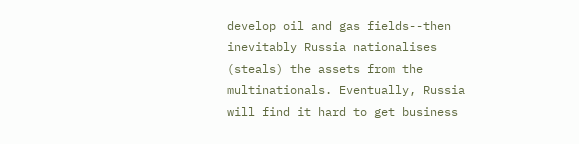develop oil and gas fields--then inevitably Russia nationalises (steals) the assets from the multinationals. Eventually, Russia will find it hard to get business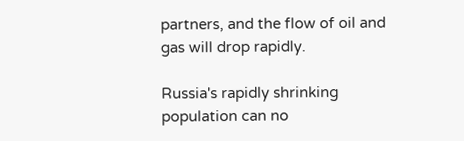partners, and the flow of oil and gas will drop rapidly.

Russia's rapidly shrinking population can no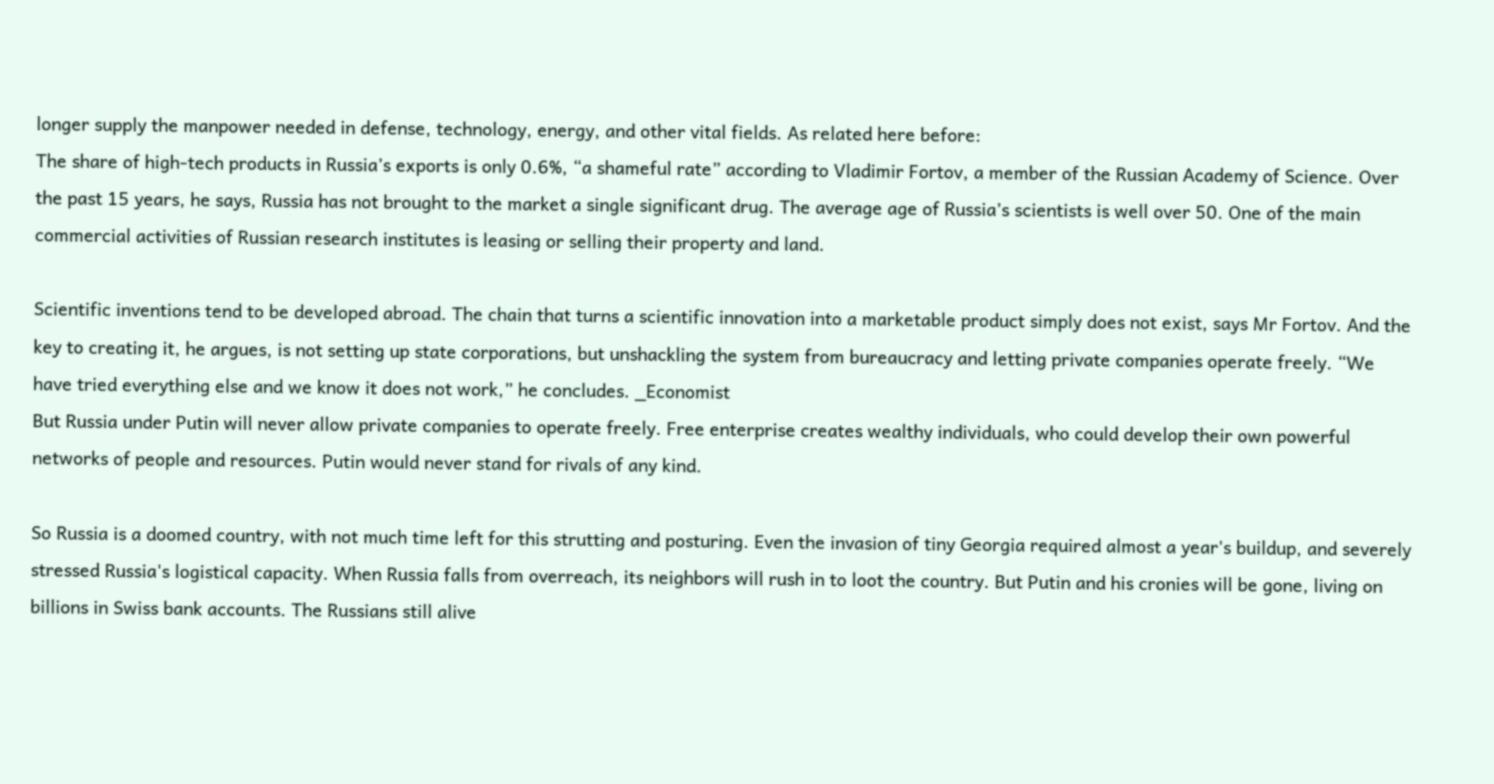longer supply the manpower needed in defense, technology, energy, and other vital fields. As related here before:
The share of high-tech products in Russia’s exports is only 0.6%, “a shameful rate” according to Vladimir Fortov, a member of the Russian Academy of Science. Over the past 15 years, he says, Russia has not brought to the market a single significant drug. The average age of Russia’s scientists is well over 50. One of the main commercial activities of Russian research institutes is leasing or selling their property and land.

Scientific inventions tend to be developed abroad. The chain that turns a scientific innovation into a marketable product simply does not exist, says Mr Fortov. And the key to creating it, he argues, is not setting up state corporations, but unshackling the system from bureaucracy and letting private companies operate freely. “We have tried everything else and we know it does not work,” he concludes. _Economist
But Russia under Putin will never allow private companies to operate freely. Free enterprise creates wealthy individuals, who could develop their own powerful networks of people and resources. Putin would never stand for rivals of any kind.

So Russia is a doomed country, with not much time left for this strutting and posturing. Even the invasion of tiny Georgia required almost a year's buildup, and severely stressed Russia's logistical capacity. When Russia falls from overreach, its neighbors will rush in to loot the country. But Putin and his cronies will be gone, living on billions in Swiss bank accounts. The Russians still alive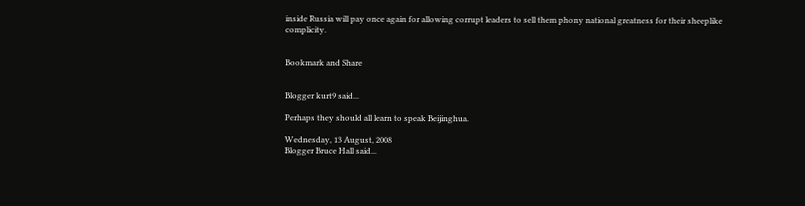inside Russia will pay once again for allowing corrupt leaders to sell them phony national greatness for their sheeplike complicity.


Bookmark and Share


Blogger kurt9 said...

Perhaps they should all learn to speak Beijinghua.

Wednesday, 13 August, 2008
Blogger Bruce Hall said...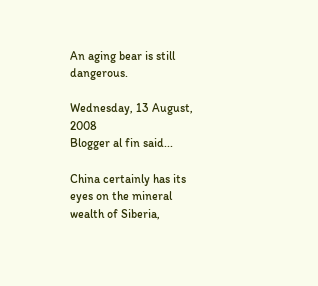An aging bear is still dangerous.

Wednesday, 13 August, 2008
Blogger al fin said...

China certainly has its eyes on the mineral wealth of Siberia,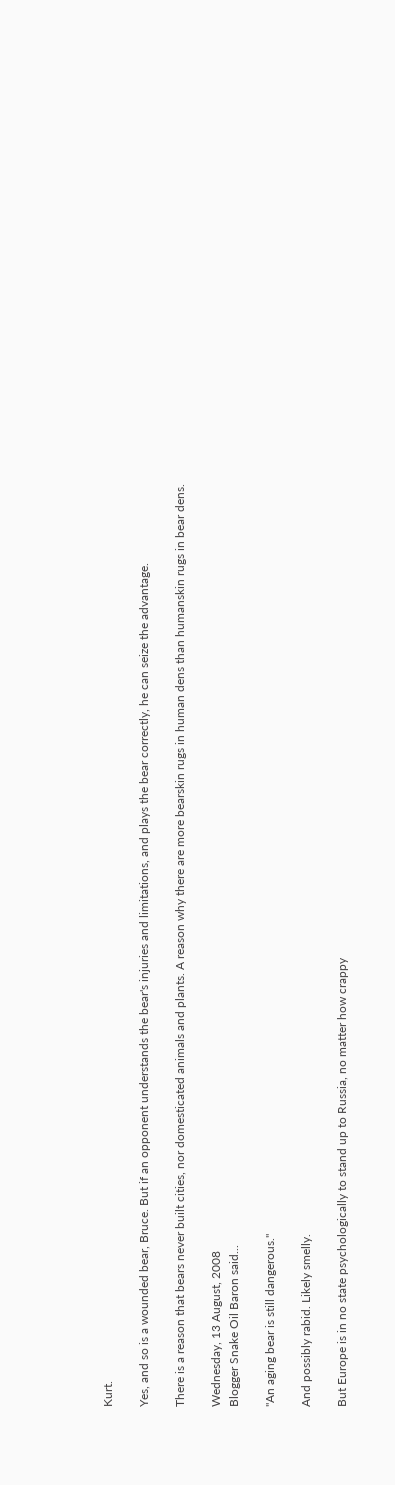Kurt.

Yes, and so is a wounded bear, Bruce. But if an opponent understands the bear's injuries and limitations, and plays the bear correctly, he can seize the advantage.

There is a reason that bears never built cities, nor domesticated animals and plants. A reason why there are more bearskin rugs in human dens than humanskin rugs in bear dens.

Wednesday, 13 August, 2008
Blogger Snake Oil Baron said...

"An aging bear is still dangerous."

And possibly rabid. Likely smelly.

But Europe is in no state psychologically to stand up to Russia, no matter how crappy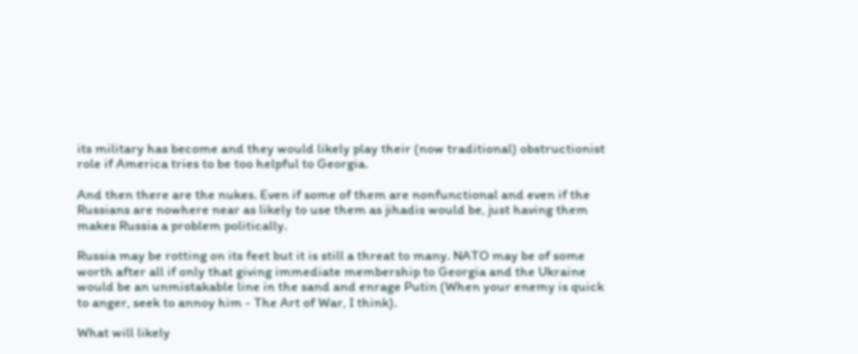its military has become and they would likely play their (now traditional) obstructionist role if America tries to be too helpful to Georgia.

And then there are the nukes. Even if some of them are nonfunctional and even if the Russians are nowhere near as likely to use them as jihadis would be, just having them makes Russia a problem politically.

Russia may be rotting on its feet but it is still a threat to many. NATO may be of some worth after all if only that giving immediate membership to Georgia and the Ukraine would be an unmistakable line in the sand and enrage Putin (When your enemy is quick to anger, seek to annoy him - The Art of War, I think).

What will likely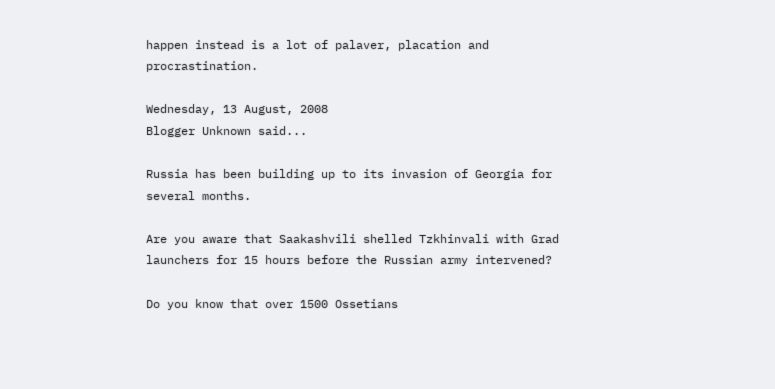happen instead is a lot of palaver, placation and procrastination.

Wednesday, 13 August, 2008
Blogger Unknown said...

Russia has been building up to its invasion of Georgia for several months.

Are you aware that Saakashvili shelled Tzkhinvali with Grad launchers for 15 hours before the Russian army intervened?

Do you know that over 1500 Ossetians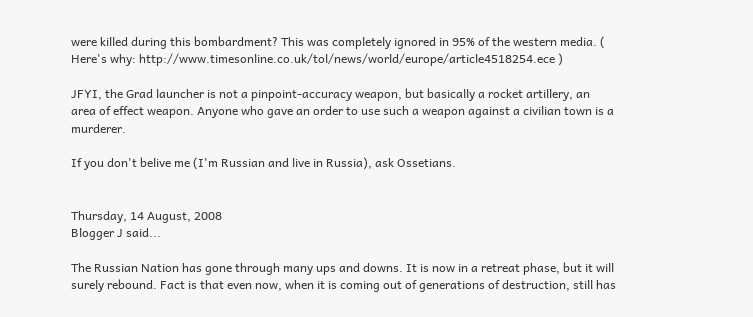were killed during this bombardment? This was completely ignored in 95% of the western media. ( Here's why: http://www.timesonline.co.uk/tol/news/world/europe/article4518254.ece )

JFYI, the Grad launcher is not a pinpoint-accuracy weapon, but basically a rocket artillery, an area of effect weapon. Anyone who gave an order to use such a weapon against a civilian town is a murderer.

If you don't belive me (I'm Russian and live in Russia), ask Ossetians.


Thursday, 14 August, 2008
Blogger J said...

The Russian Nation has gone through many ups and downs. It is now in a retreat phase, but it will surely rebound. Fact is that even now, when it is coming out of generations of destruction, still has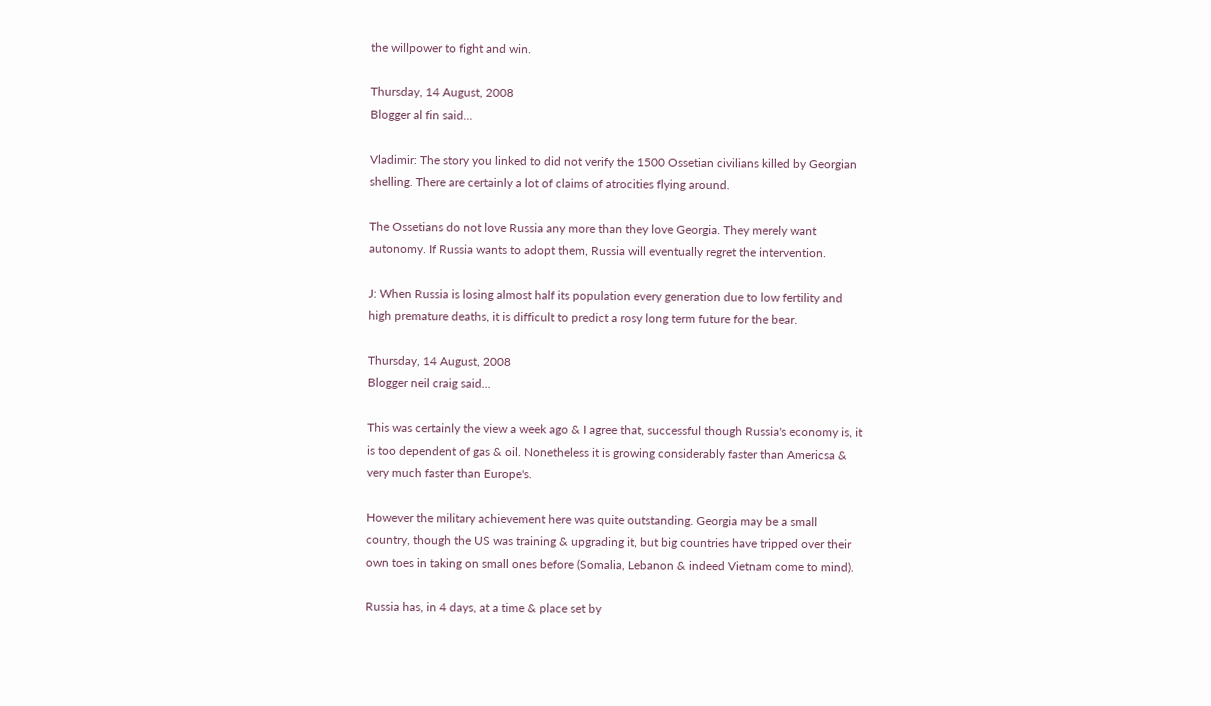the willpower to fight and win.

Thursday, 14 August, 2008
Blogger al fin said...

Vladimir: The story you linked to did not verify the 1500 Ossetian civilians killed by Georgian shelling. There are certainly a lot of claims of atrocities flying around.

The Ossetians do not love Russia any more than they love Georgia. They merely want autonomy. If Russia wants to adopt them, Russia will eventually regret the intervention.

J: When Russia is losing almost half its population every generation due to low fertility and high premature deaths, it is difficult to predict a rosy long term future for the bear.

Thursday, 14 August, 2008
Blogger neil craig said...

This was certainly the view a week ago & I agree that, successful though Russia's economy is, it is too dependent of gas & oil. Nonetheless it is growing considerably faster than Americsa & very much faster than Europe's.

However the military achievement here was quite outstanding. Georgia may be a small country, though the US was training & upgrading it, but big countries have tripped over their own toes in taking on small ones before (Somalia, Lebanon & indeed Vietnam come to mind).

Russia has, in 4 days, at a time & place set by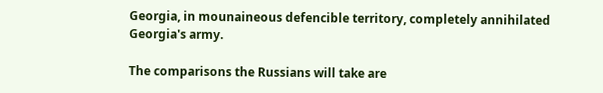Georgia, in mounaineous defencible territory, completely annihilated Georgia's army.

The comparisons the Russians will take are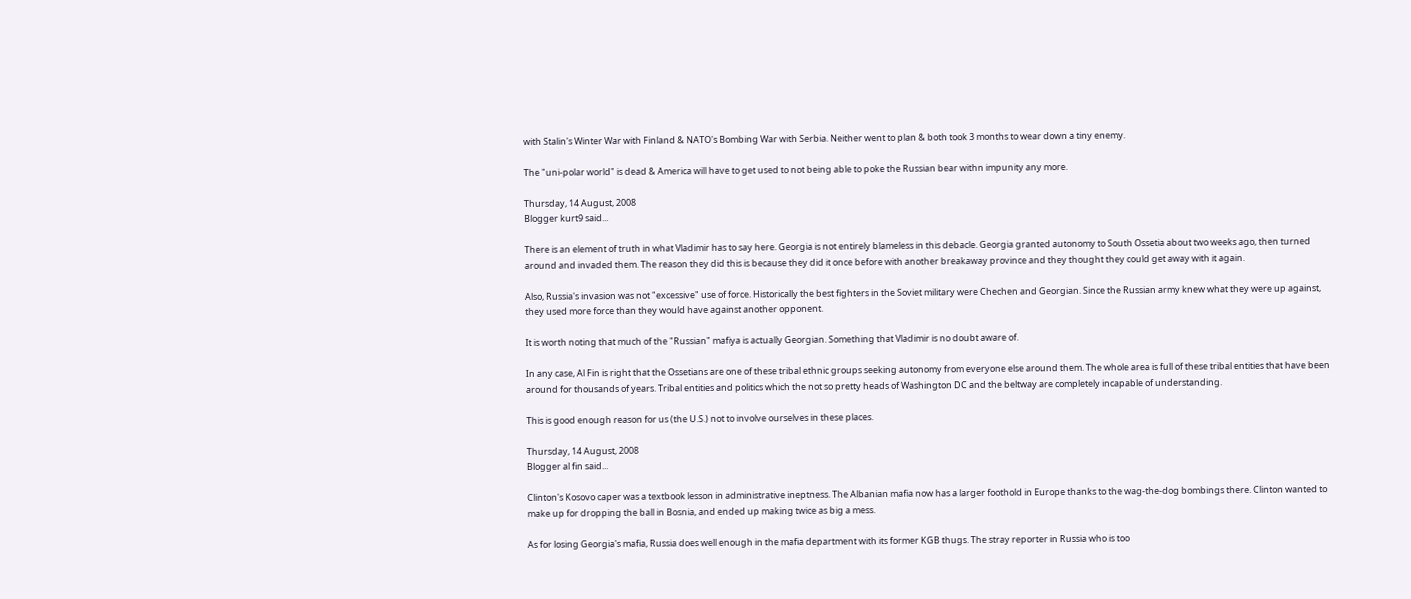with Stalin's Winter War with Finland & NATO's Bombing War with Serbia. Neither went to plan & both took 3 months to wear down a tiny enemy.

The "uni-polar world" is dead & America will have to get used to not being able to poke the Russian bear withn impunity any more.

Thursday, 14 August, 2008
Blogger kurt9 said...

There is an element of truth in what Vladimir has to say here. Georgia is not entirely blameless in this debacle. Georgia granted autonomy to South Ossetia about two weeks ago, then turned around and invaded them. The reason they did this is because they did it once before with another breakaway province and they thought they could get away with it again.

Also, Russia's invasion was not "excessive" use of force. Historically the best fighters in the Soviet military were Chechen and Georgian. Since the Russian army knew what they were up against, they used more force than they would have against another opponent.

It is worth noting that much of the "Russian" mafiya is actually Georgian. Something that Vladimir is no doubt aware of.

In any case, Al Fin is right that the Ossetians are one of these tribal ethnic groups seeking autonomy from everyone else around them. The whole area is full of these tribal entities that have been around for thousands of years. Tribal entities and politics which the not so pretty heads of Washington DC and the beltway are completely incapable of understanding.

This is good enough reason for us (the U.S.) not to involve ourselves in these places.

Thursday, 14 August, 2008
Blogger al fin said...

Clinton's Kosovo caper was a textbook lesson in administrative ineptness. The Albanian mafia now has a larger foothold in Europe thanks to the wag-the-dog bombings there. Clinton wanted to make up for dropping the ball in Bosnia, and ended up making twice as big a mess.

As for losing Georgia's mafia, Russia does well enough in the mafia department with its former KGB thugs. The stray reporter in Russia who is too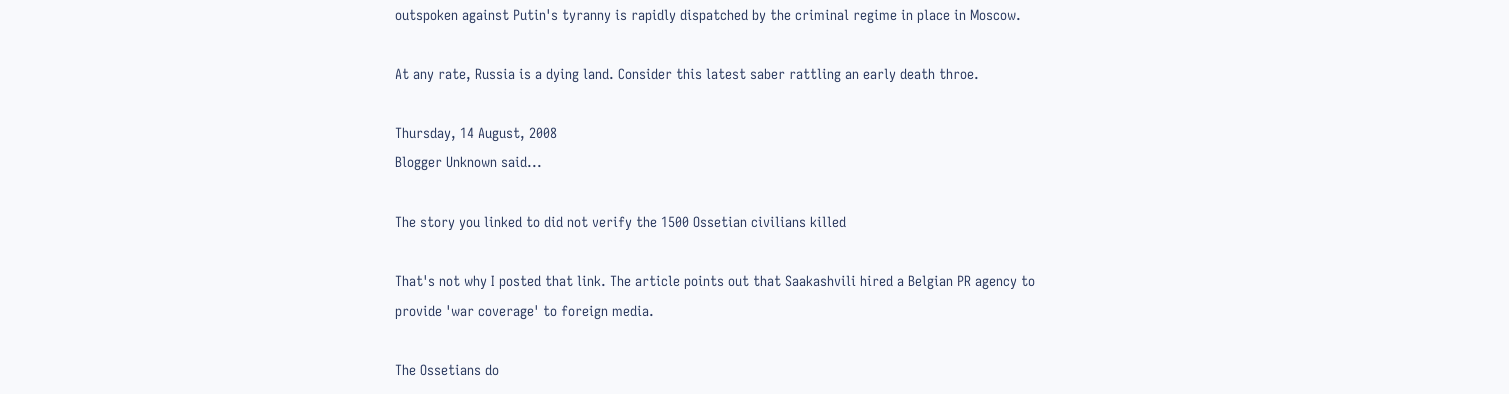outspoken against Putin's tyranny is rapidly dispatched by the criminal regime in place in Moscow.

At any rate, Russia is a dying land. Consider this latest saber rattling an early death throe.

Thursday, 14 August, 2008
Blogger Unknown said...

The story you linked to did not verify the 1500 Ossetian civilians killed

That's not why I posted that link. The article points out that Saakashvili hired a Belgian PR agency to provide 'war coverage' to foreign media.

The Ossetians do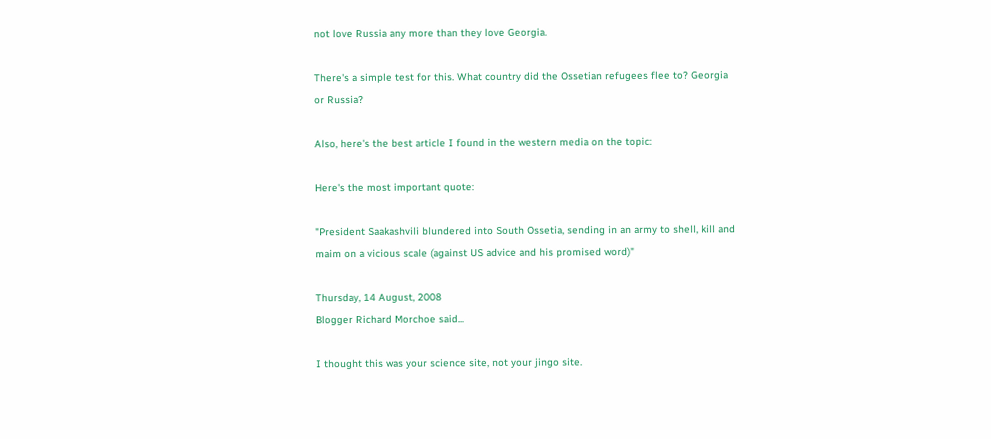not love Russia any more than they love Georgia.

There's a simple test for this. What country did the Ossetian refugees flee to? Georgia or Russia?

Also, here's the best article I found in the western media on the topic:

Here's the most important quote:

"President Saakashvili blundered into South Ossetia, sending in an army to shell, kill and maim on a vicious scale (against US advice and his promised word)"

Thursday, 14 August, 2008
Blogger Richard Morchoe said...

I thought this was your science site, not your jingo site.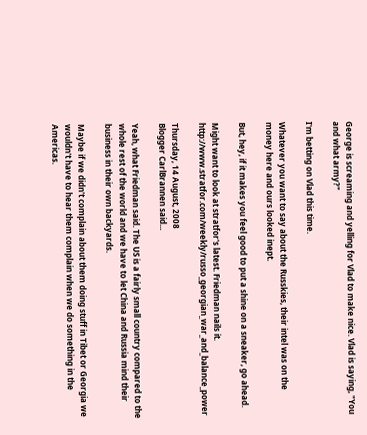George is screaming and yelling for Vlad to make nice. Vlad is saying, "You and what army?"

I'm betting on Vlad this time.

Whatever you want to say about the Russkies, their intel was on the money here and ours looked inept.

But, hey, if it makes you feel good to put a shine on a sneaker, go ahead.

Might want to look at stratfor's latest. Friedman nails it. http://www.stratfor.com/weekly/russo_georgian_war_and_balance_power

Thursday, 14 August, 2008
Blogger CarlBrannen said...

Yeah, what Friedman said. The US is a fairly small country compared to the whole rest of the world and we have to let China and Russia mind their business in their own backyards.

Maybe if we didn't complain about them doing stuff in Tibet or Georgia we wouldn't have to hear them complain when we do something in the Americas.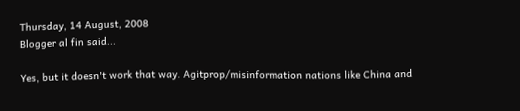Thursday, 14 August, 2008
Blogger al fin said...

Yes, but it doesn't work that way. Agitprop/misinformation nations like China and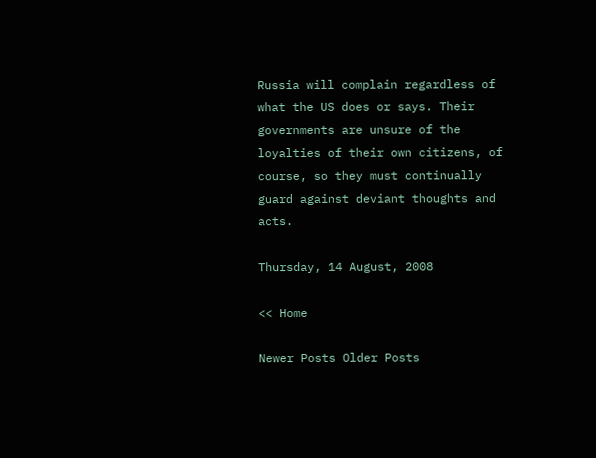Russia will complain regardless of what the US does or says. Their governments are unsure of the loyalties of their own citizens, of course, so they must continually guard against deviant thoughts and acts.

Thursday, 14 August, 2008

<< Home

Newer Posts Older Posts